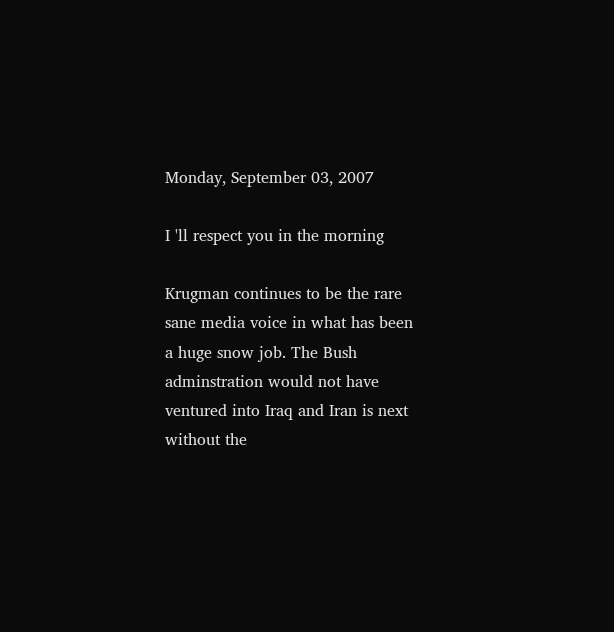Monday, September 03, 2007

I 'll respect you in the morning

Krugman continues to be the rare sane media voice in what has been a huge snow job. The Bush adminstration would not have ventured into Iraq and Iran is next without the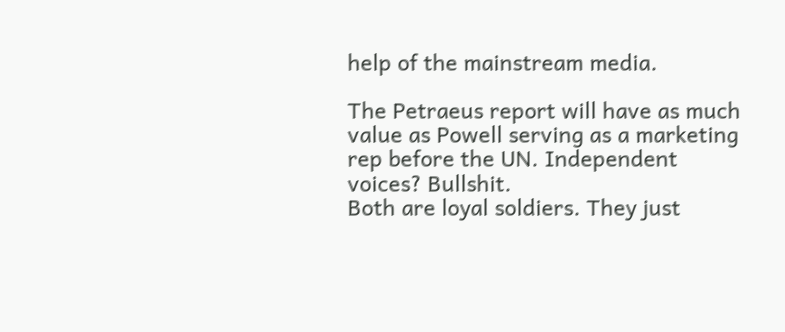help of the mainstream media.

The Petraeus report will have as much value as Powell serving as a marketing rep before the UN. Independent voices? Bullshit.
Both are loyal soldiers. They just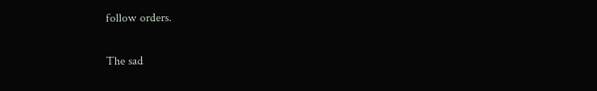follow orders.

The sad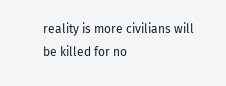reality is more civilians will be killed for no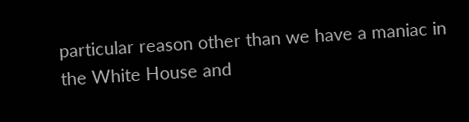particular reason other than we have a maniac in the White House and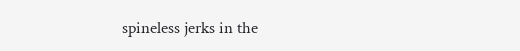spineless jerks in the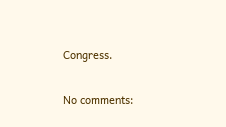Congress.

No comments: